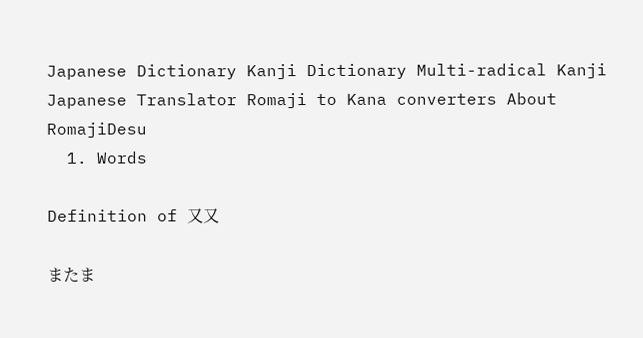Japanese Dictionary Kanji Dictionary Multi-radical Kanji Japanese Translator Romaji to Kana converters About RomajiDesu
  1. Words

Definition of 又又

またま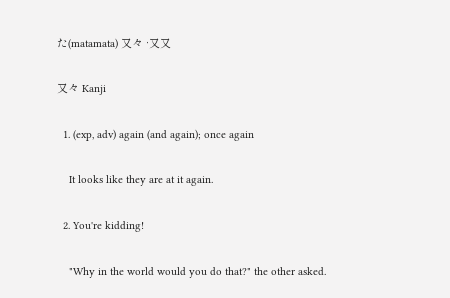た(matamata) 又々 ·又又

又々 Kanji

  1. (exp, adv) again (and again); once again

    It looks like they are at it again.

  2. You're kidding!

    "Why in the world would you do that?" the other asked.